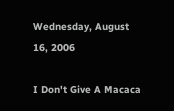Wednesday, August 16, 2006

I Don't Give A Macaca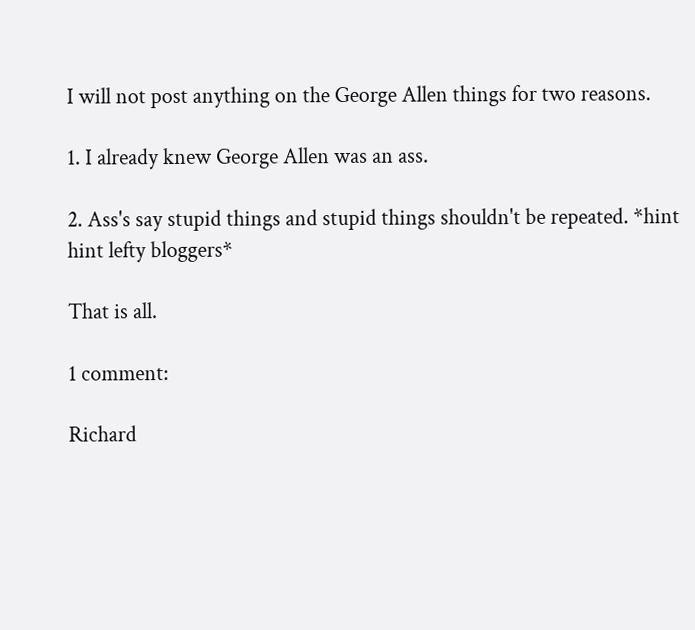I will not post anything on the George Allen things for two reasons.

1. I already knew George Allen was an ass.

2. Ass's say stupid things and stupid things shouldn't be repeated. *hint hint lefty bloggers*

That is all.

1 comment:

Richard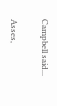Campbell said...

Asses,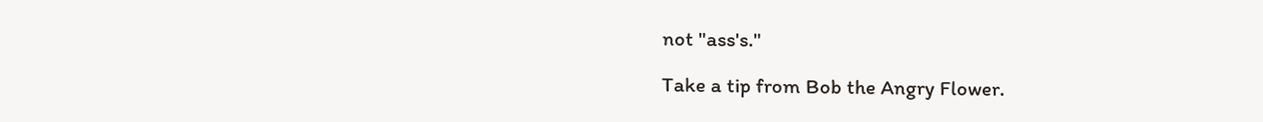not "ass's."

Take a tip from Bob the Angry Flower.